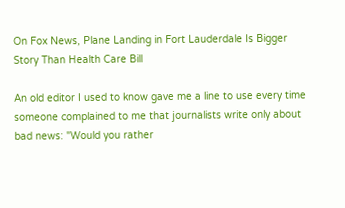On Fox News, Plane Landing in Fort Lauderdale Is Bigger Story Than Health Care Bill

An old editor I used to know gave me a line to use every time someone complained to me that journalists write only about bad news: "Would you rather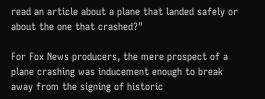read an article about a plane that landed safely or about the one that crashed?"

For Fox News producers, the mere prospect of a plane crashing was inducement enough to break away from the signing of historic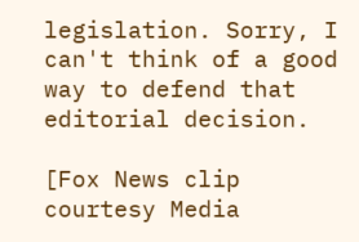legislation. Sorry, I can't think of a good way to defend that editorial decision.

[Fox News clip courtesy Media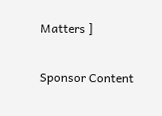Matters ]

Sponsor Content